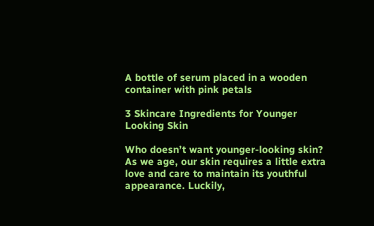A bottle of serum placed in a wooden container with pink petals

3 Skincare Ingredients for Younger Looking Skin

Who doesn’t want younger-looking skin? As we age, our skin requires a little extra love and care to maintain its youthful appearance. Luckily,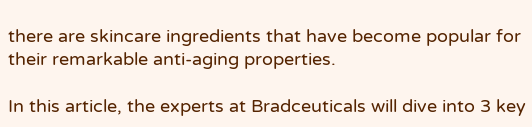there are skincare ingredients that have become popular for their remarkable anti-aging properties.

In this article, the experts at Bradceuticals will dive into 3 key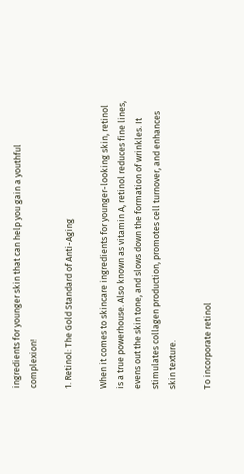ingredients for younger skin that can help you gain a youthful complexion!

1. Retinol: The Gold Standard of Anti-Aging

When it comes to skincare ingredients for younger-looking skin, retinol is a true powerhouse. Also known as vitamin A, retinol reduces fine lines, evens out the skin tone, and slows down the formation of wrinkles. It stimulates collagen production, promotes cell turnover, and enhances skin texture.

To incorporate retinol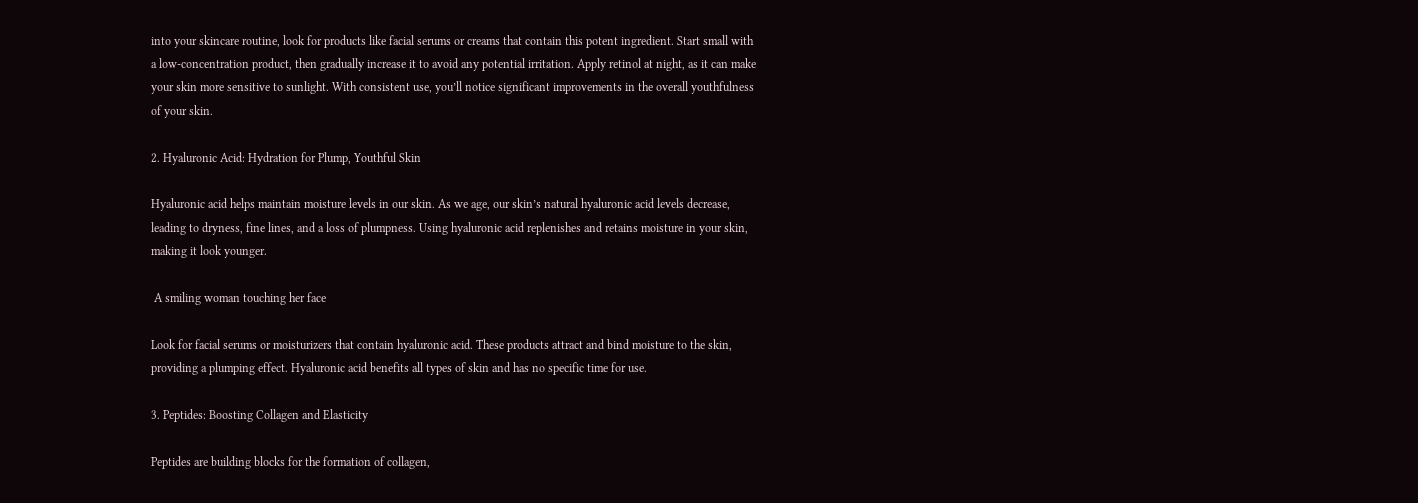into your skincare routine, look for products like facial serums or creams that contain this potent ingredient. Start small with a low-concentration product, then gradually increase it to avoid any potential irritation. Apply retinol at night, as it can make your skin more sensitive to sunlight. With consistent use, you’ll notice significant improvements in the overall youthfulness of your skin.

2. Hyaluronic Acid: Hydration for Plump, Youthful Skin

Hyaluronic acid helps maintain moisture levels in our skin. As we age, our skin’s natural hyaluronic acid levels decrease, leading to dryness, fine lines, and a loss of plumpness. Using hyaluronic acid replenishes and retains moisture in your skin, making it look younger.

 A smiling woman touching her face

Look for facial serums or moisturizers that contain hyaluronic acid. These products attract and bind moisture to the skin, providing a plumping effect. Hyaluronic acid benefits all types of skin and has no specific time for use.

3. Peptides: Boosting Collagen and Elasticity

Peptides are building blocks for the formation of collagen,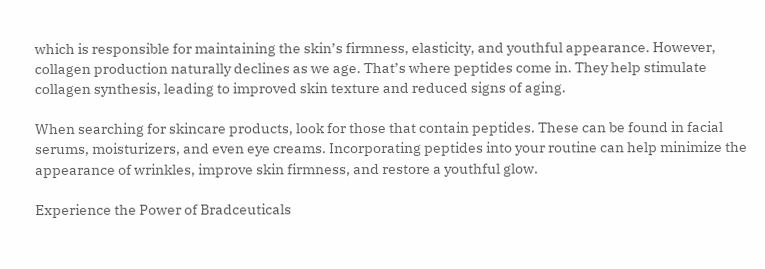which is responsible for maintaining the skin’s firmness, elasticity, and youthful appearance. However, collagen production naturally declines as we age. That’s where peptides come in. They help stimulate collagen synthesis, leading to improved skin texture and reduced signs of aging.

When searching for skincare products, look for those that contain peptides. These can be found in facial serums, moisturizers, and even eye creams. Incorporating peptides into your routine can help minimize the appearance of wrinkles, improve skin firmness, and restore a youthful glow.

Experience the Power of Bradceuticals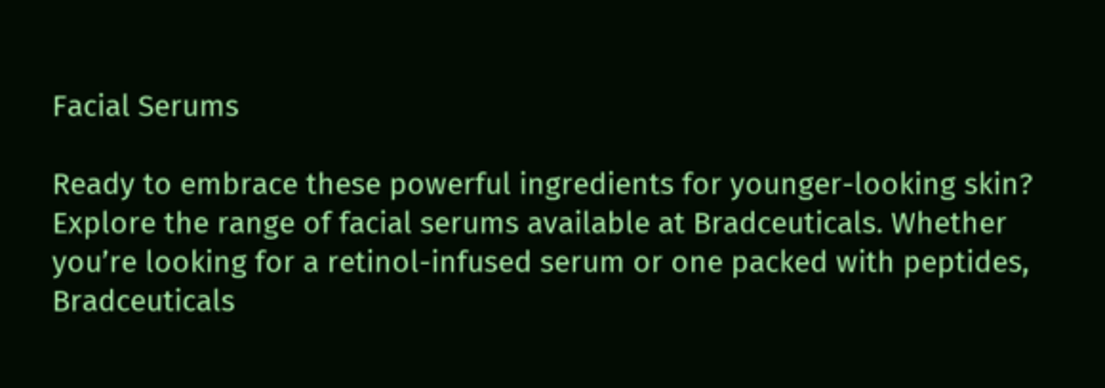Facial Serums

Ready to embrace these powerful ingredients for younger-looking skin? Explore the range of facial serums available at Bradceuticals. Whether you’re looking for a retinol-infused serum or one packed with peptides, Bradceuticals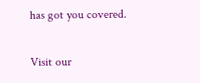has got you covered.

Visit our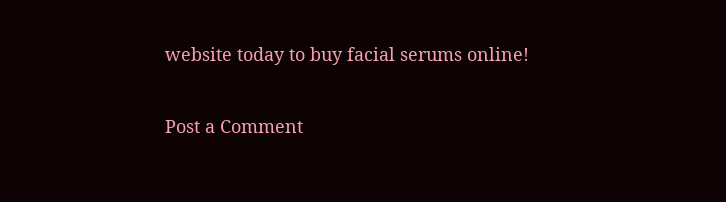website today to buy facial serums online!

Post a Comment